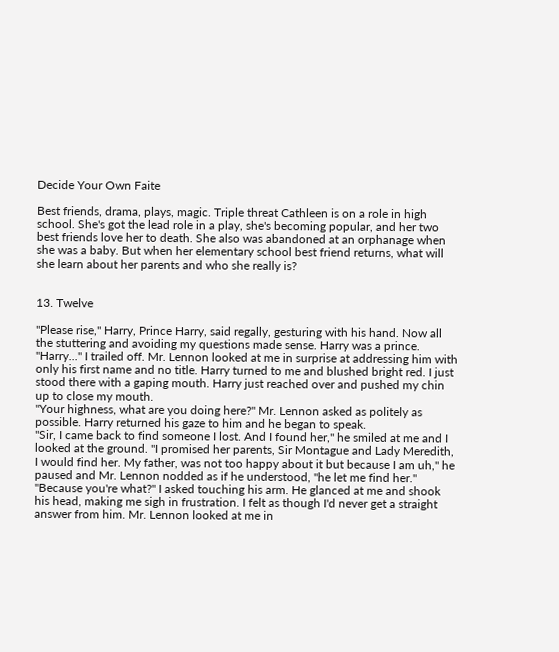Decide Your Own Faite

Best friends, drama, plays, magic. Triple threat Cathleen is on a role in high school. She's got the lead role in a play, she's becoming popular, and her two best friends love her to death. She also was abandoned at an orphanage when she was a baby. But when her elementary school best friend returns, what will she learn about her parents and who she really is?


13. Twelve

"Please rise," Harry, Prince Harry, said regally, gesturing with his hand. Now all the stuttering and avoiding my questions made sense. Harry was a prince.
"Harry..." I trailed off. Mr. Lennon looked at me in surprise at addressing him with only his first name and no title. Harry turned to me and blushed bright red. I just stood there with a gaping mouth. Harry just reached over and pushed my chin up to close my mouth.
"Your highness, what are you doing here?" Mr. Lennon asked as politely as possible. Harry returned his gaze to him and he began to speak.
"Sir, I came back to find someone I lost. And I found her," he smiled at me and I looked at the ground. "I promised her parents, Sir Montague and Lady Meredith, I would find her. My father, was not too happy about it but because I am uh," he paused and Mr. Lennon nodded as if he understood, "he let me find her."
"Because you're what?" I asked touching his arm. He glanced at me and shook his head, making me sigh in frustration. I felt as though I'd never get a straight answer from him. Mr. Lennon looked at me in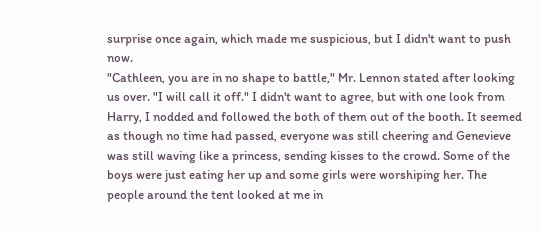surprise once again, which made me suspicious, but I didn't want to push now.
"Cathleen, you are in no shape to battle," Mr. Lennon stated after looking us over. "I will call it off." I didn't want to agree, but with one look from Harry, I nodded and followed the both of them out of the booth. It seemed as though no time had passed, everyone was still cheering and Genevieve was still waving like a princess, sending kisses to the crowd. Some of the boys were just eating her up and some girls were worshiping her. The people around the tent looked at me in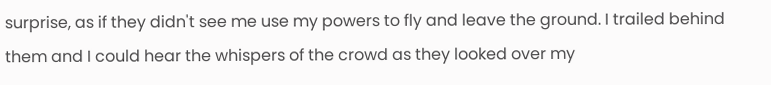surprise, as if they didn't see me use my powers to fly and leave the ground. I trailed behind them and I could hear the whispers of the crowd as they looked over my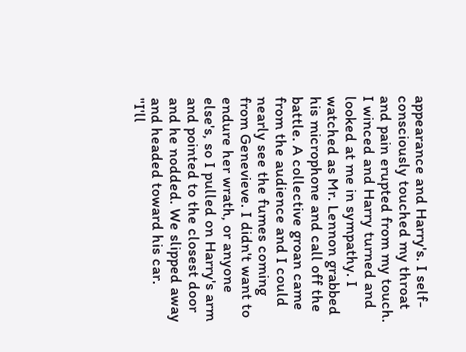appearance and Harry's. I self-consciously touched my throat and pain erupted from my touch. I winced and Harry turned and looked at me in sympathy. I watched as Mr. Lennon grabbed his microphone and call off the battle. A collective groan came from the audience and I could nearly see the fumes coming from Genevieve. I didn't want to endure her wrath, or anyone else's, so I pulled on Harry's arm and pointed to the closest door and he nodded. We slipped away and headed toward his car.
"I'll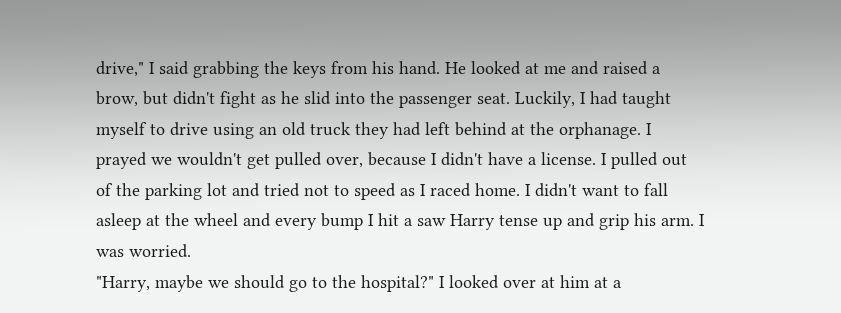drive," I said grabbing the keys from his hand. He looked at me and raised a brow, but didn't fight as he slid into the passenger seat. Luckily, I had taught myself to drive using an old truck they had left behind at the orphanage. I prayed we wouldn't get pulled over, because I didn't have a license. I pulled out of the parking lot and tried not to speed as I raced home. I didn't want to fall asleep at the wheel and every bump I hit a saw Harry tense up and grip his arm. I was worried.
"Harry, maybe we should go to the hospital?" I looked over at him at a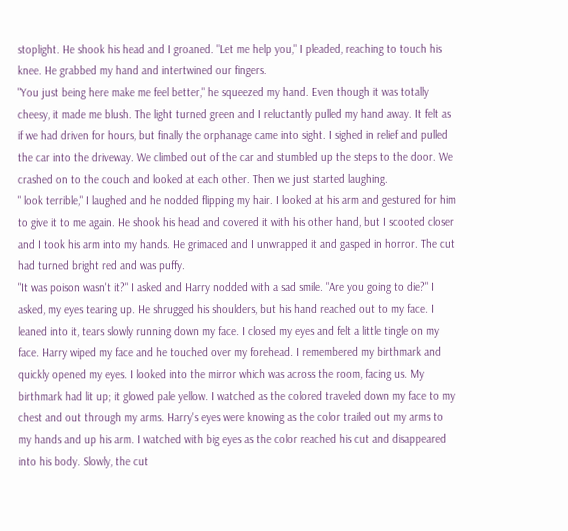stoplight. He shook his head and I groaned. "Let me help you," I pleaded, reaching to touch his knee. He grabbed my hand and intertwined our fingers.
"You just being here make me feel better," he squeezed my hand. Even though it was totally cheesy, it made me blush. The light turned green and I reluctantly pulled my hand away. It felt as if we had driven for hours, but finally the orphanage came into sight. I sighed in relief and pulled the car into the driveway. We climbed out of the car and stumbled up the steps to the door. We crashed on to the couch and looked at each other. Then we just started laughing.
" look terrible," I laughed and he nodded flipping my hair. I looked at his arm and gestured for him to give it to me again. He shook his head and covered it with his other hand, but I scooted closer and I took his arm into my hands. He grimaced and I unwrapped it and gasped in horror. The cut had turned bright red and was puffy.
"It was poison wasn't it?" I asked and Harry nodded with a sad smile. "Are you going to die?" I asked, my eyes tearing up. He shrugged his shoulders, but his hand reached out to my face. I leaned into it, tears slowly running down my face. I closed my eyes and felt a little tingle on my face. Harry wiped my face and he touched over my forehead. I remembered my birthmark and quickly opened my eyes. I looked into the mirror which was across the room, facing us. My birthmark had lit up; it glowed pale yellow. I watched as the colored traveled down my face to my chest and out through my arms. Harry's eyes were knowing as the color trailed out my arms to my hands and up his arm. I watched with big eyes as the color reached his cut and disappeared into his body. Slowly, the cut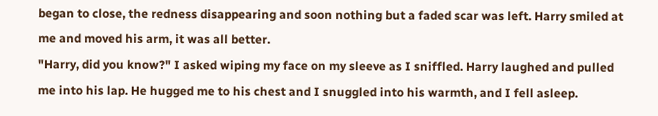began to close, the redness disappearing and soon nothing but a faded scar was left. Harry smiled at me and moved his arm, it was all better.
"Harry, did you know?" I asked wiping my face on my sleeve as I sniffled. Harry laughed and pulled me into his lap. He hugged me to his chest and I snuggled into his warmth, and I fell asleep.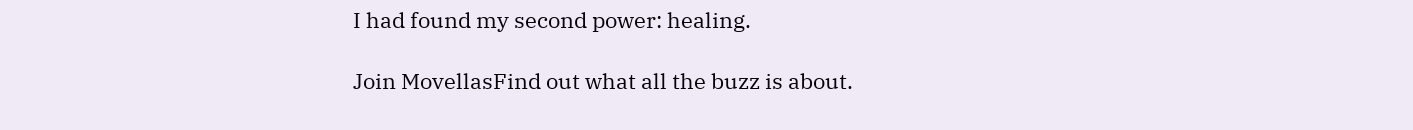I had found my second power: healing.

Join MovellasFind out what all the buzz is about.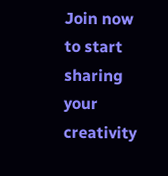Join now to start sharing your creativity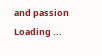and passion
Loading ...